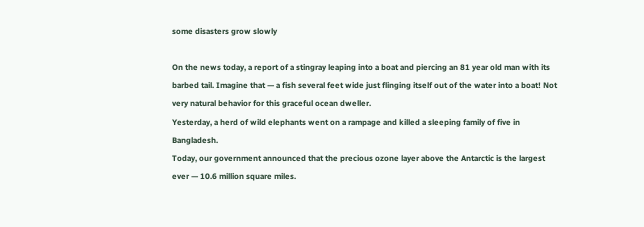some disasters grow slowly

On the news today, a report of a stingray leaping into a boat and piercing an 81 year old man with its barbed tail. Imagine that — a fish several feet wide just flinging itself out of the water into a boat! Not very natural behavior for this graceful ocean dweller.
Yesterday, a herd of wild elephants went on a rampage and killed a sleeping family of five in Bangladesh.
Today, our government announced that the precious ozone layer above the Antarctic is the largest ever — 10.6 million square miles.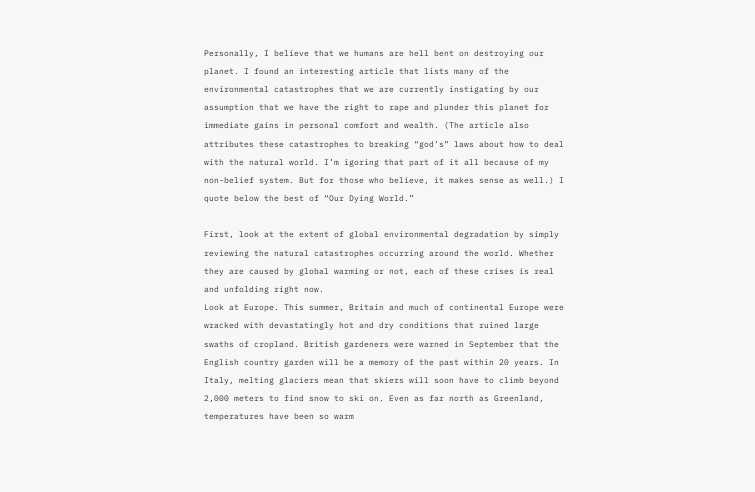Personally, I believe that we humans are hell bent on destroying our planet. I found an interesting article that lists many of the environmental catastrophes that we are currently instigating by our assumption that we have the right to rape and plunder this planet for immediate gains in personal comfort and wealth. (The article also attributes these catastrophes to breaking “god’s” laws about how to deal with the natural world. I’m igoring that part of it all because of my non-belief system. But for those who believe, it makes sense as well.) I quote below the best of “Our Dying World.”

First, look at the extent of global environmental degradation by simply reviewing the natural catastrophes occurring around the world. Whether they are caused by global warming or not, each of these crises is real and unfolding right now.
Look at Europe. This summer, Britain and much of continental Europe were wracked with devastatingly hot and dry conditions that ruined large swaths of cropland. British gardeners were warned in September that the English country garden will be a memory of the past within 20 years. In Italy, melting glaciers mean that skiers will soon have to climb beyond 2,000 meters to find snow to ski on. Even as far north as Greenland, temperatures have been so warm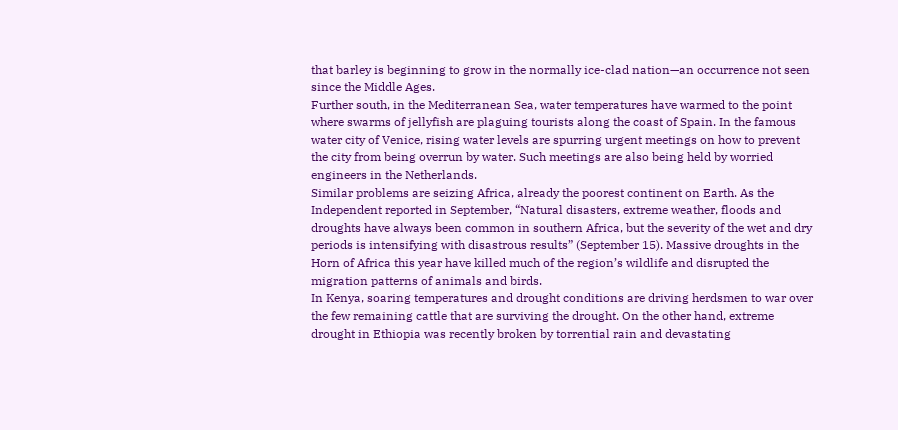that barley is beginning to grow in the normally ice-clad nation—an occurrence not seen since the Middle Ages.
Further south, in the Mediterranean Sea, water temperatures have warmed to the point where swarms of jellyfish are plaguing tourists along the coast of Spain. In the famous water city of Venice, rising water levels are spurring urgent meetings on how to prevent the city from being overrun by water. Such meetings are also being held by worried engineers in the Netherlands.
Similar problems are seizing Africa, already the poorest continent on Earth. As the Independent reported in September, “Natural disasters, extreme weather, floods and droughts have always been common in southern Africa, but the severity of the wet and dry periods is intensifying with disastrous results” (September 15). Massive droughts in the Horn of Africa this year have killed much of the region’s wildlife and disrupted the migration patterns of animals and birds.
In Kenya, soaring temperatures and drought conditions are driving herdsmen to war over the few remaining cattle that are surviving the drought. On the other hand, extreme drought in Ethiopia was recently broken by torrential rain and devastating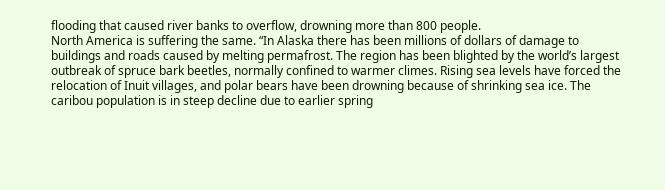flooding that caused river banks to overflow, drowning more than 800 people.
North America is suffering the same. “In Alaska there has been millions of dollars of damage to buildings and roads caused by melting permafrost. The region has been blighted by the world’s largest outbreak of spruce bark beetles, normally confined to warmer climes. Rising sea levels have forced the relocation of Inuit villages, and polar bears have been drowning because of shrinking sea ice. The caribou population is in steep decline due to earlier spring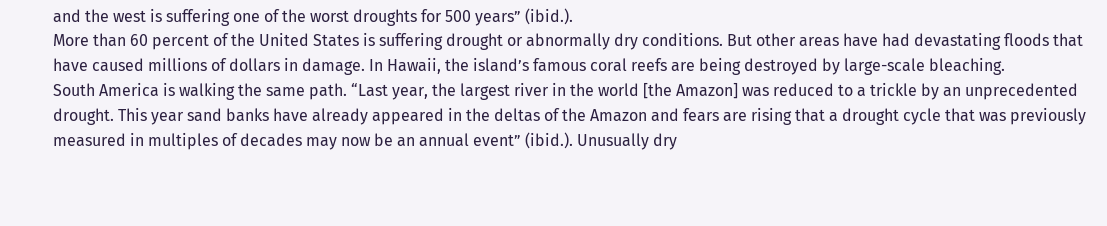and the west is suffering one of the worst droughts for 500 years” (ibid.).
More than 60 percent of the United States is suffering drought or abnormally dry conditions. But other areas have had devastating floods that have caused millions of dollars in damage. In Hawaii, the island’s famous coral reefs are being destroyed by large-scale bleaching.
South America is walking the same path. “Last year, the largest river in the world [the Amazon] was reduced to a trickle by an unprecedented drought. This year sand banks have already appeared in the deltas of the Amazon and fears are rising that a drought cycle that was previously measured in multiples of decades may now be an annual event” (ibid.). Unusually dry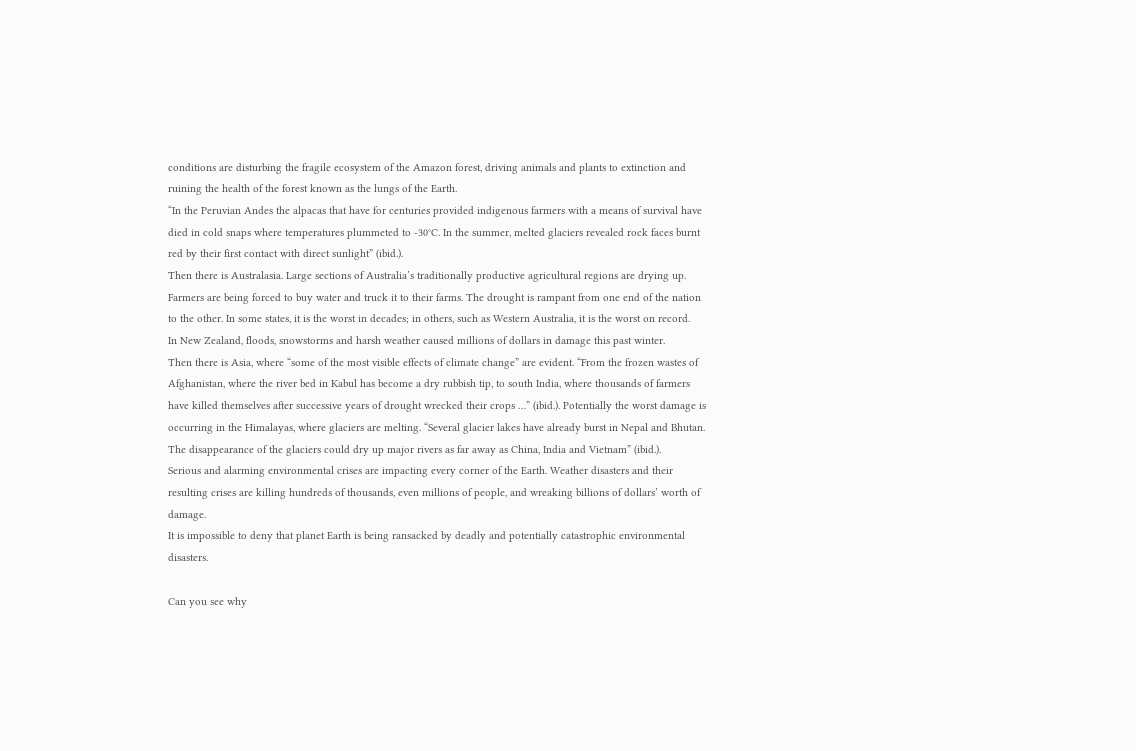conditions are disturbing the fragile ecosystem of the Amazon forest, driving animals and plants to extinction and ruining the health of the forest known as the lungs of the Earth.
“In the Peruvian Andes the alpacas that have for centuries provided indigenous farmers with a means of survival have died in cold snaps where temperatures plummeted to -30°C. In the summer, melted glaciers revealed rock faces burnt red by their first contact with direct sunlight” (ibid.).
Then there is Australasia. Large sections of Australia’s traditionally productive agricultural regions are drying up. Farmers are being forced to buy water and truck it to their farms. The drought is rampant from one end of the nation to the other. In some states, it is the worst in decades; in others, such as Western Australia, it is the worst on record.
In New Zealand, floods, snowstorms and harsh weather caused millions of dollars in damage this past winter.
Then there is Asia, where “some of the most visible effects of climate change” are evident. “From the frozen wastes of Afghanistan, where the river bed in Kabul has become a dry rubbish tip, to south India, where thousands of farmers have killed themselves after successive years of drought wrecked their crops …” (ibid.). Potentially the worst damage is occurring in the Himalayas, where glaciers are melting. “Several glacier lakes have already burst in Nepal and Bhutan. The disappearance of the glaciers could dry up major rivers as far away as China, India and Vietnam” (ibid.).
Serious and alarming environmental crises are impacting every corner of the Earth. Weather disasters and their resulting crises are killing hundreds of thousands, even millions of people, and wreaking billions of dollars’ worth of damage.
It is impossible to deny that planet Earth is being ransacked by deadly and potentially catastrophic environmental disasters.

Can you see why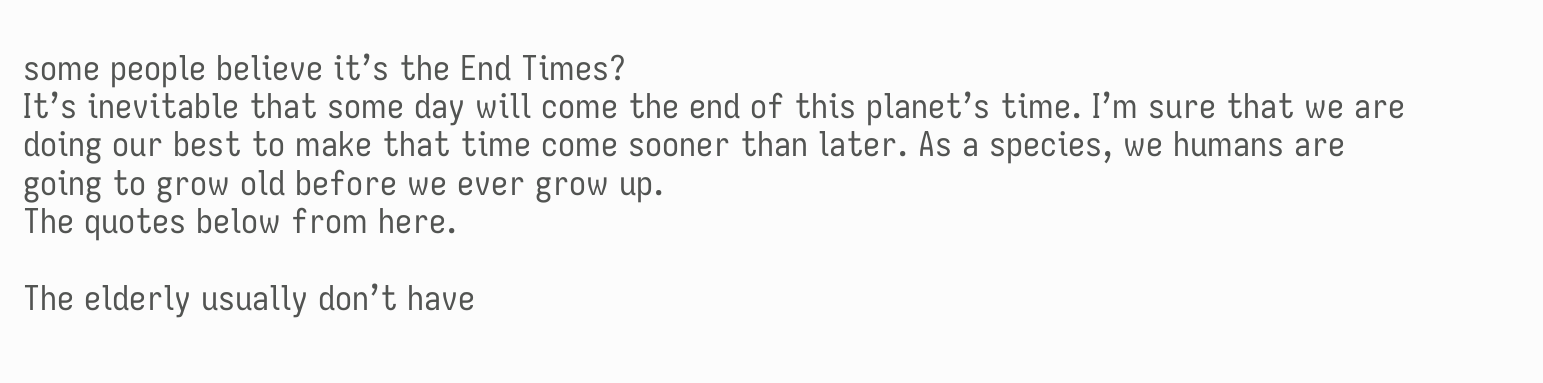some people believe it’s the End Times?
It’s inevitable that some day will come the end of this planet’s time. I’m sure that we are doing our best to make that time come sooner than later. As a species, we humans are going to grow old before we ever grow up.
The quotes below from here.

The elderly usually don’t have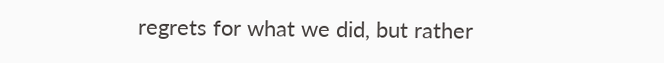regrets for what we did, but rather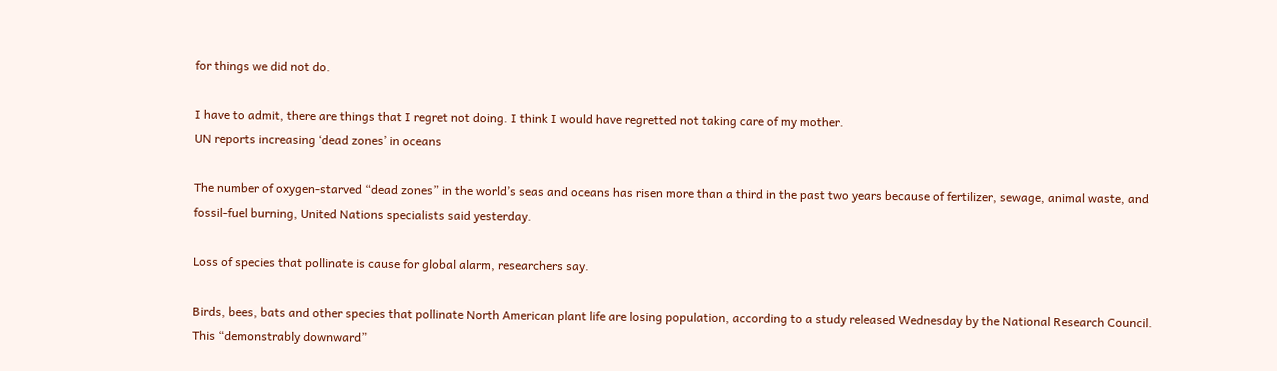for things we did not do.

I have to admit, there are things that I regret not doing. I think I would have regretted not taking care of my mother.
UN reports increasing ‘dead zones’ in oceans

The number of oxygen-starved “dead zones” in the world’s seas and oceans has risen more than a third in the past two years because of fertilizer, sewage, animal waste, and fossil-fuel burning, United Nations specialists said yesterday.

Loss of species that pollinate is cause for global alarm, researchers say.

Birds, bees, bats and other species that pollinate North American plant life are losing population, according to a study released Wednesday by the National Research Council. This “demonstrably downward”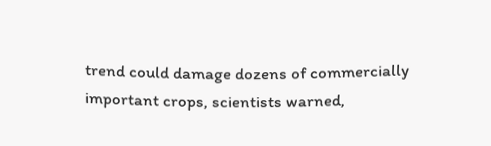trend could damage dozens of commercially important crops, scientists warned,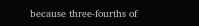because three-fourths of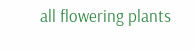all flowering plants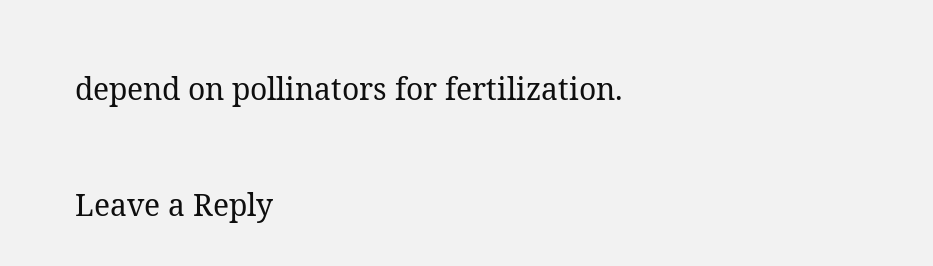depend on pollinators for fertilization.

Leave a Reply